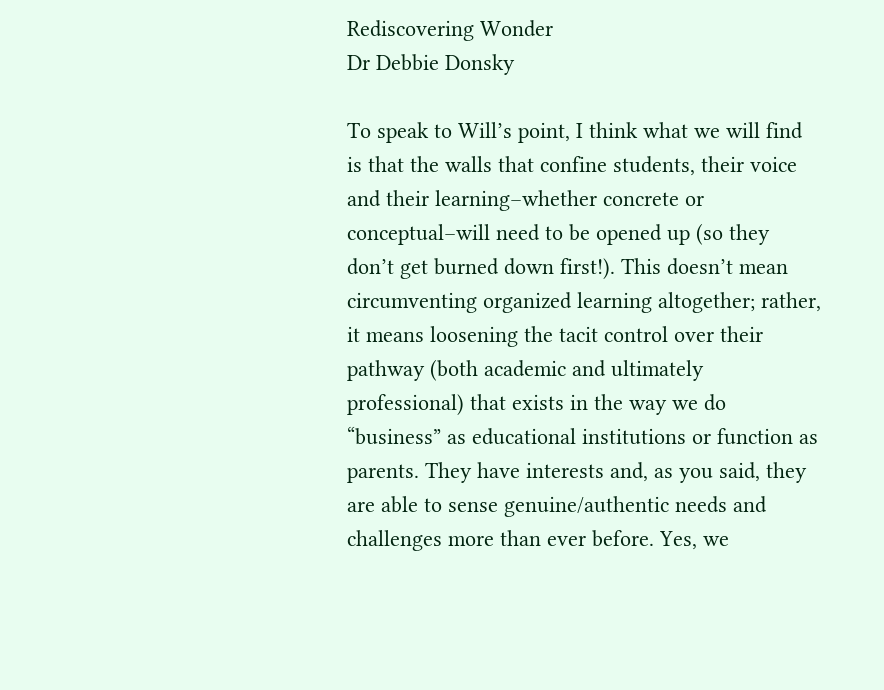Rediscovering Wonder
Dr Debbie Donsky

To speak to Will’s point, I think what we will find is that the walls that confine students, their voice and their learning–whether concrete or conceptual–will need to be opened up (so they don’t get burned down first!). This doesn’t mean circumventing organized learning altogether; rather, it means loosening the tacit control over their pathway (both academic and ultimately professional) that exists in the way we do “business” as educational institutions or function as parents. They have interests and, as you said, they are able to sense genuine/authentic needs and challenges more than ever before. Yes, we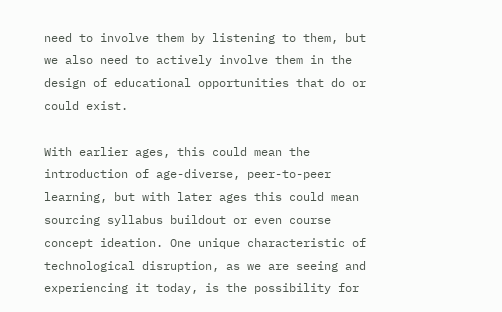need to involve them by listening to them, but we also need to actively involve them in the design of educational opportunities that do or could exist.

With earlier ages, this could mean the introduction of age-diverse, peer-to-peer learning, but with later ages this could mean sourcing syllabus buildout or even course concept ideation. One unique characteristic of technological disruption, as we are seeing and experiencing it today, is the possibility for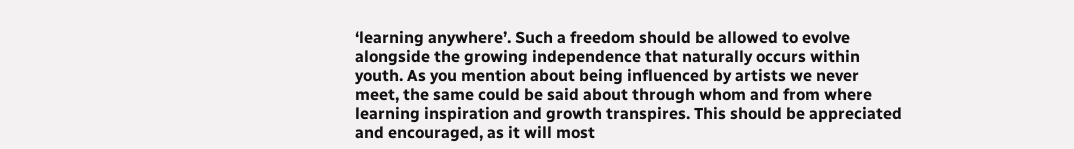‘learning anywhere’. Such a freedom should be allowed to evolve alongside the growing independence that naturally occurs within youth. As you mention about being influenced by artists we never meet, the same could be said about through whom and from where learning inspiration and growth transpires. This should be appreciated and encouraged, as it will most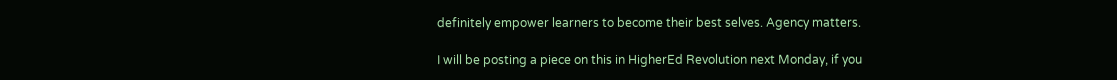definitely empower learners to become their best selves. Agency matters.

I will be posting a piece on this in HigherEd Revolution next Monday, if you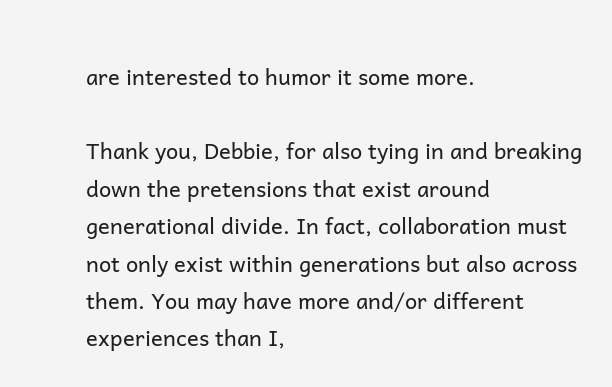are interested to humor it some more.

Thank you, Debbie, for also tying in and breaking down the pretensions that exist around generational divide. In fact, collaboration must not only exist within generations but also across them. You may have more and/or different experiences than I,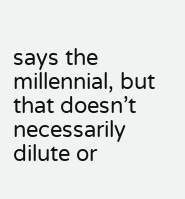says the millennial, but that doesn’t necessarily dilute or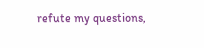refute my questions,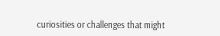curiosities or challenges that might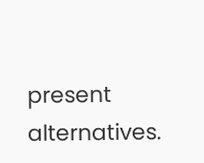present alternatives.